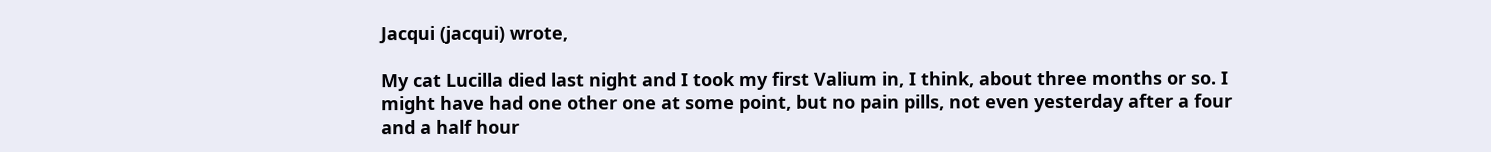Jacqui (jacqui) wrote,

My cat Lucilla died last night and I took my first Valium in, I think, about three months or so. I might have had one other one at some point, but no pain pills, not even yesterday after a four and a half hour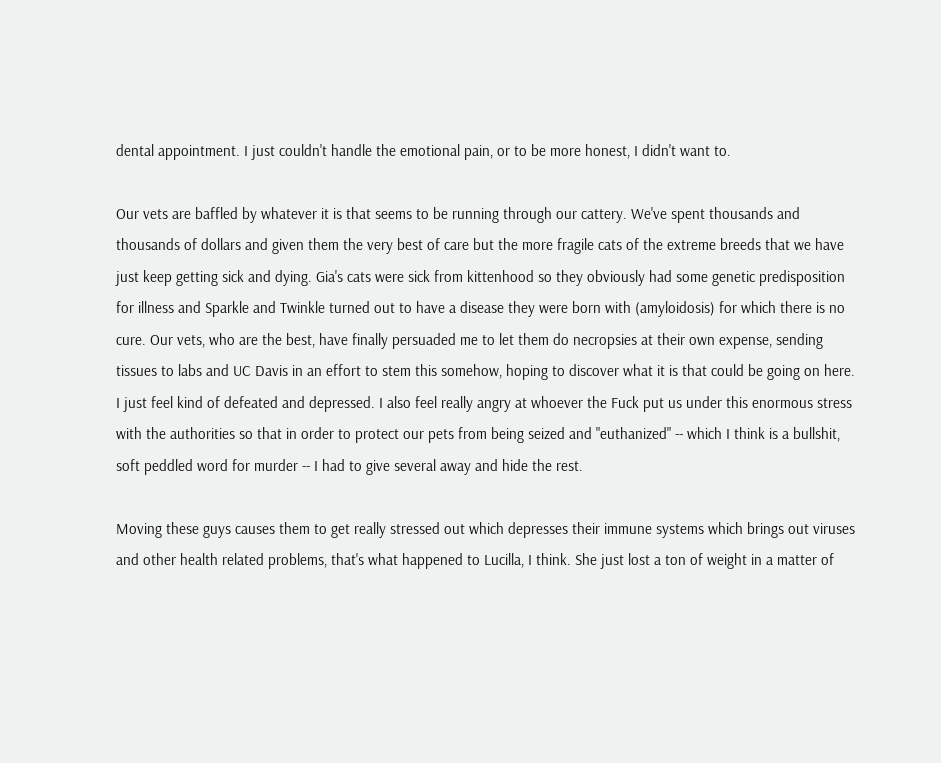dental appointment. I just couldn't handle the emotional pain, or to be more honest, I didn't want to.

Our vets are baffled by whatever it is that seems to be running through our cattery. We've spent thousands and thousands of dollars and given them the very best of care but the more fragile cats of the extreme breeds that we have just keep getting sick and dying. Gia's cats were sick from kittenhood so they obviously had some genetic predisposition for illness and Sparkle and Twinkle turned out to have a disease they were born with (amyloidosis) for which there is no cure. Our vets, who are the best, have finally persuaded me to let them do necropsies at their own expense, sending tissues to labs and UC Davis in an effort to stem this somehow, hoping to discover what it is that could be going on here. I just feel kind of defeated and depressed. I also feel really angry at whoever the Fuck put us under this enormous stress with the authorities so that in order to protect our pets from being seized and "euthanized" -- which I think is a bullshit, soft peddled word for murder -- I had to give several away and hide the rest.

Moving these guys causes them to get really stressed out which depresses their immune systems which brings out viruses and other health related problems, that's what happened to Lucilla, I think. She just lost a ton of weight in a matter of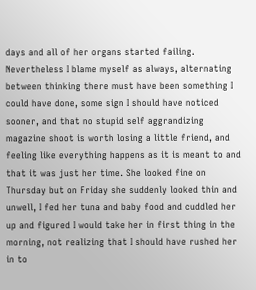days and all of her organs started failing. Nevertheless I blame myself as always, alternating between thinking there must have been something I could have done, some sign I should have noticed sooner, and that no stupid self aggrandizing magazine shoot is worth losing a little friend, and feeling like everything happens as it is meant to and that it was just her time. She looked fine on Thursday but on Friday she suddenly looked thin and unwell, I fed her tuna and baby food and cuddled her up and figured I would take her in first thing in the morning, not realizing that I should have rushed her in to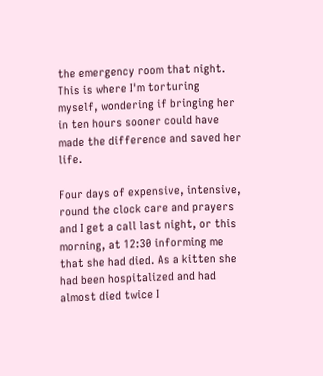the emergency room that night. This is where I'm torturing myself, wondering if bringing her in ten hours sooner could have made the difference and saved her life.

Four days of expensive, intensive, round the clock care and prayers and I get a call last night, or this morning, at 12:30 informing me that she had died. As a kitten she had been hospitalized and had almost died twice I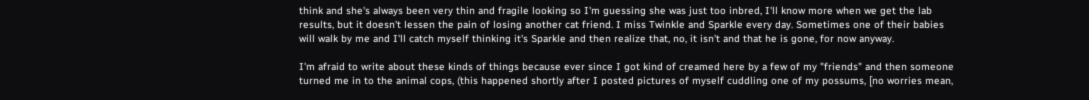think and she's always been very thin and fragile looking so I'm guessing she was just too inbred, I'll know more when we get the lab results, but it doesn't lessen the pain of losing another cat friend. I miss Twinkle and Sparkle every day. Sometimes one of their babies will walk by me and I'll catch myself thinking it's Sparkle and then realize that, no, it isn't and that he is gone, for now anyway.

I'm afraid to write about these kinds of things because ever since I got kind of creamed here by a few of my "friends" and then someone turned me in to the animal cops, (this happened shortly after I posted pictures of myself cuddling one of my possums, [no worries mean,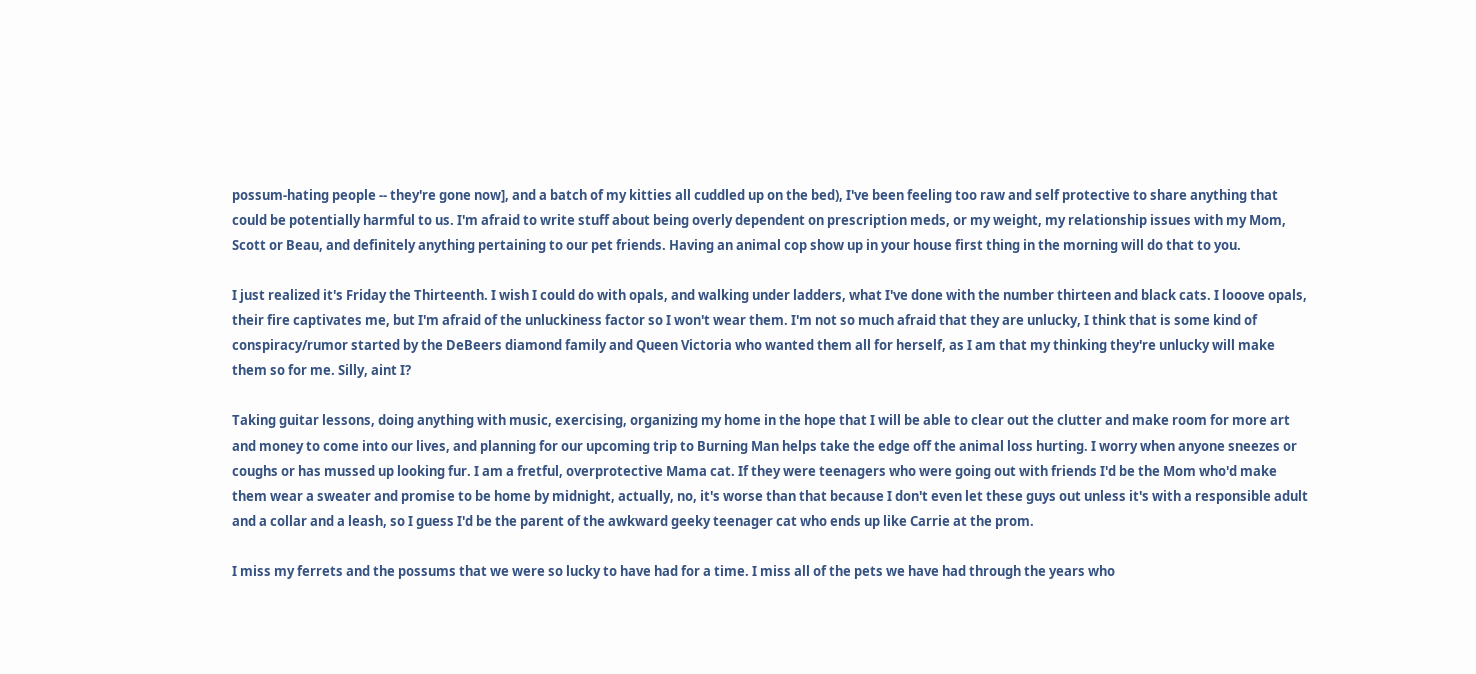possum-hating people -- they're gone now], and a batch of my kitties all cuddled up on the bed), I've been feeling too raw and self protective to share anything that could be potentially harmful to us. I'm afraid to write stuff about being overly dependent on prescription meds, or my weight, my relationship issues with my Mom, Scott or Beau, and definitely anything pertaining to our pet friends. Having an animal cop show up in your house first thing in the morning will do that to you.

I just realized it's Friday the Thirteenth. I wish I could do with opals, and walking under ladders, what I've done with the number thirteen and black cats. I looove opals, their fire captivates me, but I'm afraid of the unluckiness factor so I won't wear them. I'm not so much afraid that they are unlucky, I think that is some kind of conspiracy/rumor started by the DeBeers diamond family and Queen Victoria who wanted them all for herself, as I am that my thinking they're unlucky will make them so for me. Silly, aint I?

Taking guitar lessons, doing anything with music, exercising, organizing my home in the hope that I will be able to clear out the clutter and make room for more art and money to come into our lives, and planning for our upcoming trip to Burning Man helps take the edge off the animal loss hurting. I worry when anyone sneezes or coughs or has mussed up looking fur. I am a fretful, overprotective Mama cat. If they were teenagers who were going out with friends I'd be the Mom who'd make them wear a sweater and promise to be home by midnight, actually, no, it's worse than that because I don't even let these guys out unless it's with a responsible adult and a collar and a leash, so I guess I'd be the parent of the awkward geeky teenager cat who ends up like Carrie at the prom.

I miss my ferrets and the possums that we were so lucky to have had for a time. I miss all of the pets we have had through the years who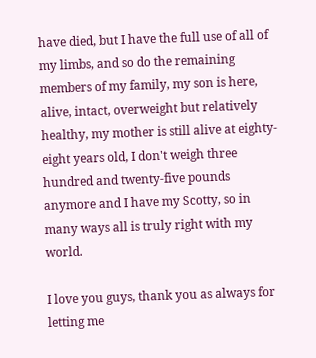have died, but I have the full use of all of my limbs, and so do the remaining members of my family, my son is here, alive, intact, overweight but relatively healthy, my mother is still alive at eighty-eight years old, I don't weigh three hundred and twenty-five pounds anymore and I have my Scotty, so in many ways all is truly right with my world.

I love you guys, thank you as always for letting me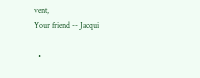vent,
Your friend -- Jacqui

  •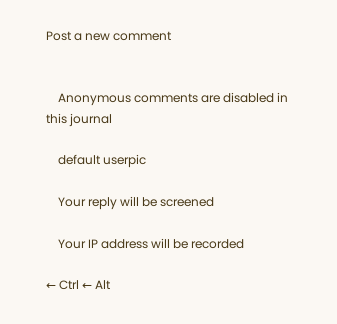Post a new comment


    Anonymous comments are disabled in this journal

    default userpic

    Your reply will be screened

    Your IP address will be recorded

← Ctrl ← Alt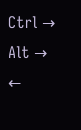Ctrl → Alt →
←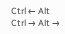Ctrl ← Alt
Ctrl → Alt →